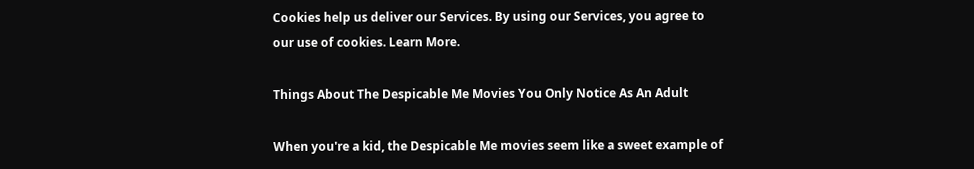Cookies help us deliver our Services. By using our Services, you agree to our use of cookies. Learn More.

Things About The Despicable Me Movies You Only Notice As An Adult

When you're a kid, the Despicable Me movies seem like a sweet example of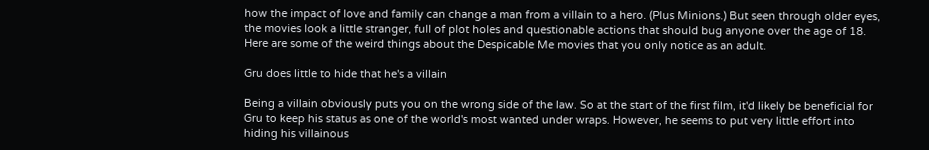how the impact of love and family can change a man from a villain to a hero. (Plus Minions.) But seen through older eyes, the movies look a little stranger, full of plot holes and questionable actions that should bug anyone over the age of 18. Here are some of the weird things about the Despicable Me movies that you only notice as an adult.

Gru does little to hide that he's a villain

Being a villain obviously puts you on the wrong side of the law. So at the start of the first film, it'd likely be beneficial for Gru to keep his status as one of the world's most wanted under wraps. However, he seems to put very little effort into hiding his villainous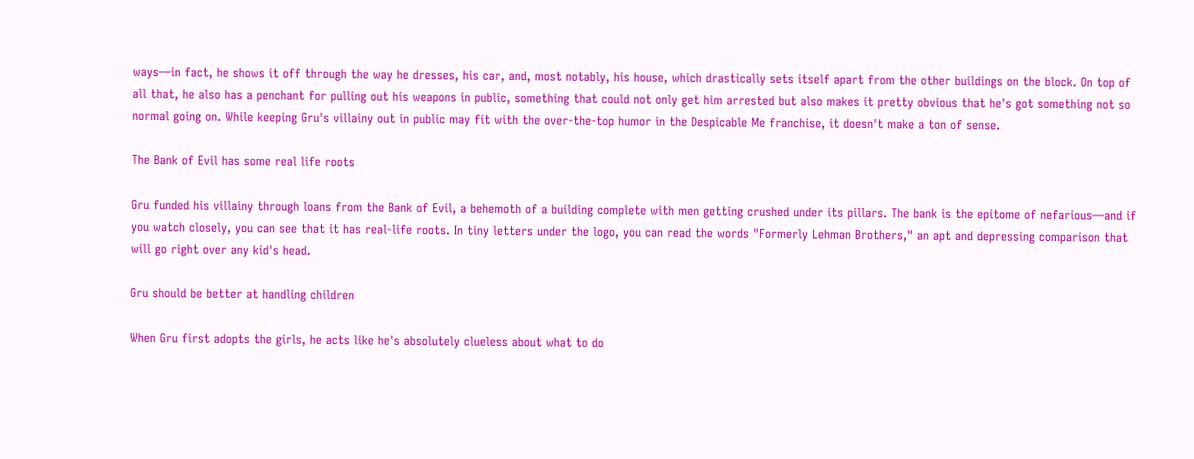ways—in fact, he shows it off through the way he dresses, his car, and, most notably, his house, which drastically sets itself apart from the other buildings on the block. On top of all that, he also has a penchant for pulling out his weapons in public, something that could not only get him arrested but also makes it pretty obvious that he's got something not so normal going on. While keeping Gru's villainy out in public may fit with the over-the-top humor in the Despicable Me franchise, it doesn't make a ton of sense.

The Bank of Evil has some real life roots

Gru funded his villainy through loans from the Bank of Evil, a behemoth of a building complete with men getting crushed under its pillars. The bank is the epitome of nefarious—and if you watch closely, you can see that it has real-life roots. In tiny letters under the logo, you can read the words "Formerly Lehman Brothers," an apt and depressing comparison that will go right over any kid's head.

Gru should be better at handling children

When Gru first adopts the girls, he acts like he's absolutely clueless about what to do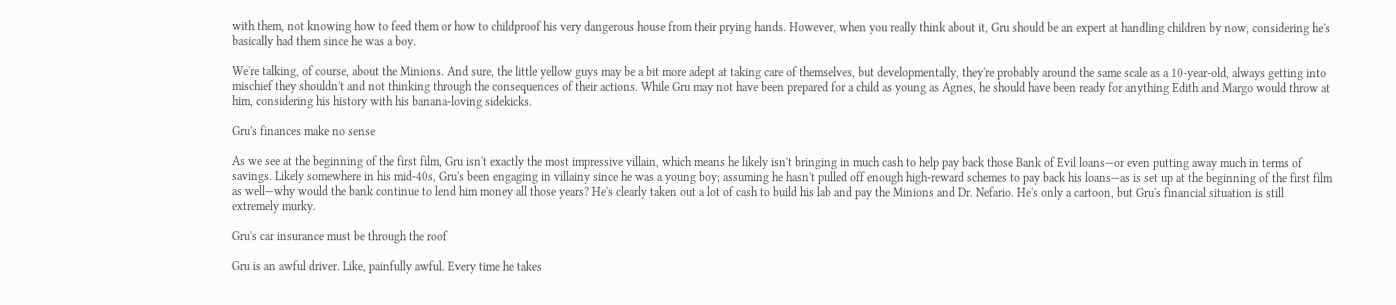with them, not knowing how to feed them or how to childproof his very dangerous house from their prying hands. However, when you really think about it, Gru should be an expert at handling children by now, considering he's basically had them since he was a boy.

We're talking, of course, about the Minions. And sure, the little yellow guys may be a bit more adept at taking care of themselves, but developmentally, they're probably around the same scale as a 10-year-old, always getting into mischief they shouldn't and not thinking through the consequences of their actions. While Gru may not have been prepared for a child as young as Agnes, he should have been ready for anything Edith and Margo would throw at him, considering his history with his banana-loving sidekicks.

Gru's finances make no sense

As we see at the beginning of the first film, Gru isn't exactly the most impressive villain, which means he likely isn't bringing in much cash to help pay back those Bank of Evil loans—or even putting away much in terms of savings. Likely somewhere in his mid-40s, Gru's been engaging in villainy since he was a young boy; assuming he hasn't pulled off enough high-reward schemes to pay back his loans—as is set up at the beginning of the first film as well—why would the bank continue to lend him money all those years? He's clearly taken out a lot of cash to build his lab and pay the Minions and Dr. Nefario. He's only a cartoon, but Gru's financial situation is still extremely murky.

Gru's car insurance must be through the roof

Gru is an awful driver. Like, painfully awful. Every time he takes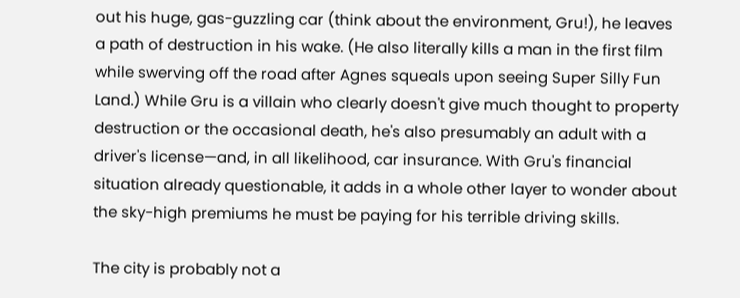out his huge, gas-guzzling car (think about the environment, Gru!), he leaves a path of destruction in his wake. (He also literally kills a man in the first film while swerving off the road after Agnes squeals upon seeing Super Silly Fun Land.) While Gru is a villain who clearly doesn't give much thought to property destruction or the occasional death, he's also presumably an adult with a driver's license—and, in all likelihood, car insurance. With Gru's financial situation already questionable, it adds in a whole other layer to wonder about the sky-high premiums he must be paying for his terrible driving skills.

The city is probably not a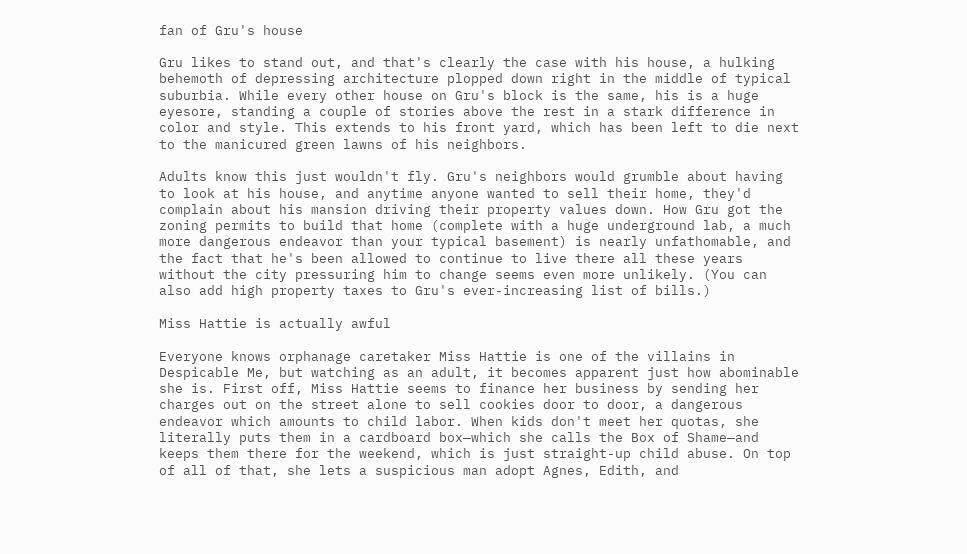fan of Gru's house

Gru likes to stand out, and that's clearly the case with his house, a hulking behemoth of depressing architecture plopped down right in the middle of typical suburbia. While every other house on Gru's block is the same, his is a huge eyesore, standing a couple of stories above the rest in a stark difference in color and style. This extends to his front yard, which has been left to die next to the manicured green lawns of his neighbors.

Adults know this just wouldn't fly. Gru's neighbors would grumble about having to look at his house, and anytime anyone wanted to sell their home, they'd complain about his mansion driving their property values down. How Gru got the zoning permits to build that home (complete with a huge underground lab, a much more dangerous endeavor than your typical basement) is nearly unfathomable, and the fact that he's been allowed to continue to live there all these years without the city pressuring him to change seems even more unlikely. (You can also add high property taxes to Gru's ever-increasing list of bills.)

Miss Hattie is actually awful

Everyone knows orphanage caretaker Miss Hattie is one of the villains in Despicable Me, but watching as an adult, it becomes apparent just how abominable she is. First off, Miss Hattie seems to finance her business by sending her charges out on the street alone to sell cookies door to door, a dangerous endeavor which amounts to child labor. When kids don't meet her quotas, she literally puts them in a cardboard box—which she calls the Box of Shame—and keeps them there for the weekend, which is just straight-up child abuse. On top of all of that, she lets a suspicious man adopt Agnes, Edith, and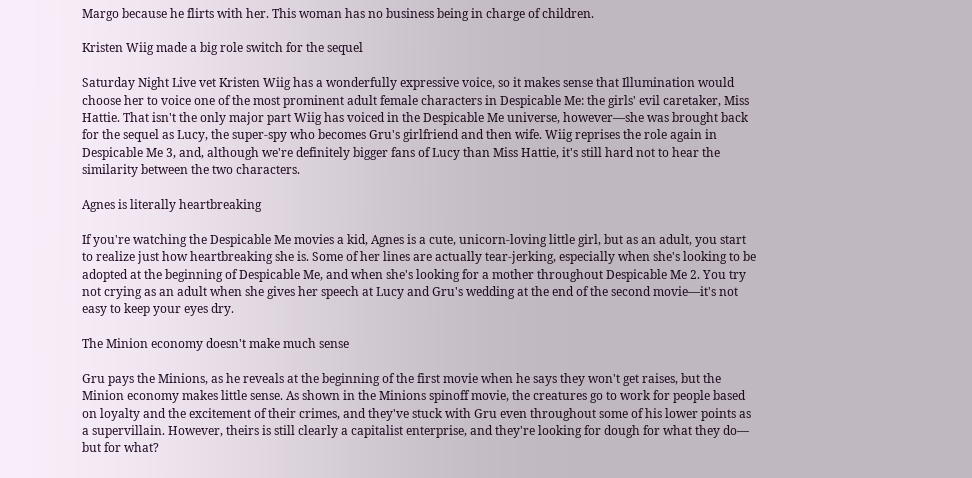Margo because he flirts with her. This woman has no business being in charge of children.

Kristen Wiig made a big role switch for the sequel

Saturday Night Live vet Kristen Wiig has a wonderfully expressive voice, so it makes sense that Illumination would choose her to voice one of the most prominent adult female characters in Despicable Me: the girls' evil caretaker, Miss Hattie. That isn't the only major part Wiig has voiced in the Despicable Me universe, however—she was brought back for the sequel as Lucy, the super-spy who becomes Gru's girlfriend and then wife. Wiig reprises the role again in Despicable Me 3, and, although we're definitely bigger fans of Lucy than Miss Hattie, it's still hard not to hear the similarity between the two characters.

Agnes is literally heartbreaking

If you're watching the Despicable Me movies a kid, Agnes is a cute, unicorn-loving little girl, but as an adult, you start to realize just how heartbreaking she is. Some of her lines are actually tear-jerking, especially when she's looking to be adopted at the beginning of Despicable Me, and when she's looking for a mother throughout Despicable Me 2. You try not crying as an adult when she gives her speech at Lucy and Gru's wedding at the end of the second movie—it's not easy to keep your eyes dry.

The Minion economy doesn't make much sense

Gru pays the Minions, as he reveals at the beginning of the first movie when he says they won't get raises, but the Minion economy makes little sense. As shown in the Minions spinoff movie, the creatures go to work for people based on loyalty and the excitement of their crimes, and they've stuck with Gru even throughout some of his lower points as a supervillain. However, theirs is still clearly a capitalist enterprise, and they're looking for dough for what they do— but for what?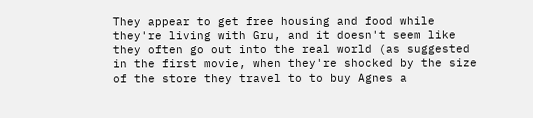They appear to get free housing and food while they're living with Gru, and it doesn't seem like they often go out into the real world (as suggested in the first movie, when they're shocked by the size of the store they travel to to buy Agnes a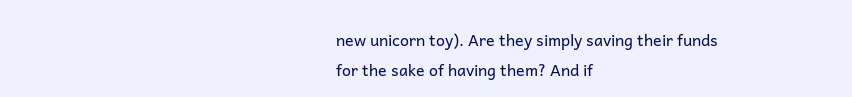new unicorn toy). Are they simply saving their funds for the sake of having them? And if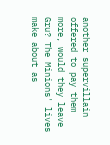another supervillain offered to pay them more, would they leave Gru? The Minions' lives make about as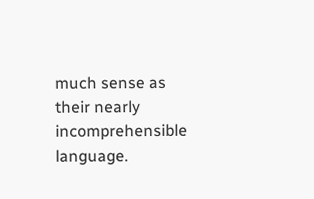much sense as their nearly incomprehensible language.